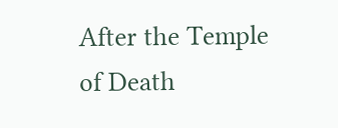After the Temple of Death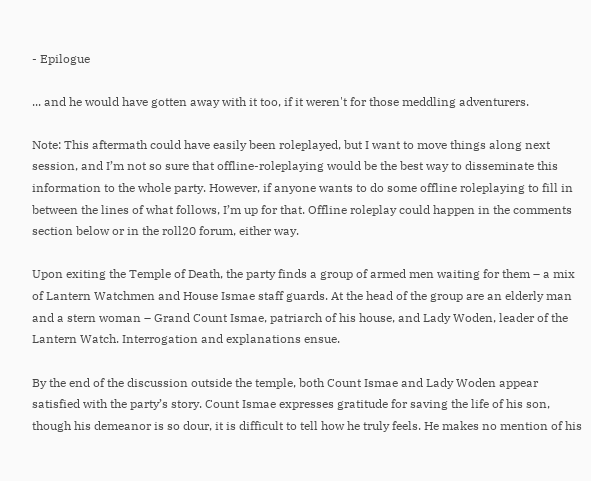- Epilogue

... and he would have gotten away with it too, if it weren't for those meddling adventurers.

Note: This aftermath could have easily been roleplayed, but I want to move things along next session, and I’m not so sure that offline-roleplaying would be the best way to disseminate this information to the whole party. However, if anyone wants to do some offline roleplaying to fill in between the lines of what follows, I’m up for that. Offline roleplay could happen in the comments section below or in the roll20 forum, either way.

Upon exiting the Temple of Death, the party finds a group of armed men waiting for them – a mix of Lantern Watchmen and House Ismae staff guards. At the head of the group are an elderly man and a stern woman – Grand Count Ismae, patriarch of his house, and Lady Woden, leader of the Lantern Watch. Interrogation and explanations ensue.

By the end of the discussion outside the temple, both Count Ismae and Lady Woden appear satisfied with the party’s story. Count Ismae expresses gratitude for saving the life of his son, though his demeanor is so dour, it is difficult to tell how he truly feels. He makes no mention of his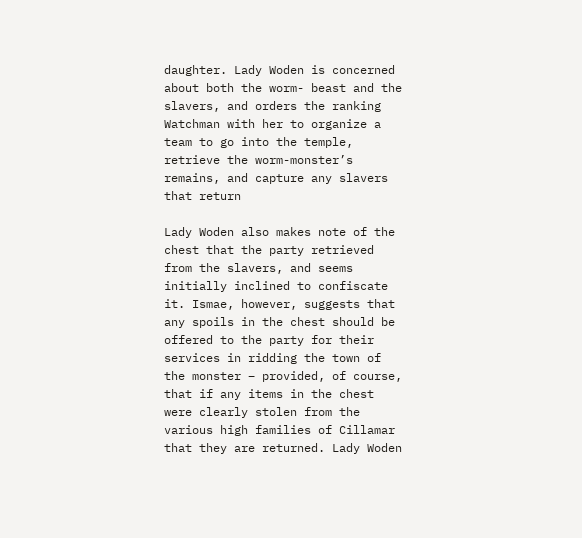daughter. Lady Woden is concerned about both the worm- beast and the slavers, and orders the ranking Watchman with her to organize a team to go into the temple, retrieve the worm-monster’s remains, and capture any slavers that return

Lady Woden also makes note of the chest that the party retrieved from the slavers, and seems initially inclined to confiscate it. Ismae, however, suggests that any spoils in the chest should be offered to the party for their services in ridding the town of the monster – provided, of course, that if any items in the chest were clearly stolen from the various high families of Cillamar that they are returned. Lady Woden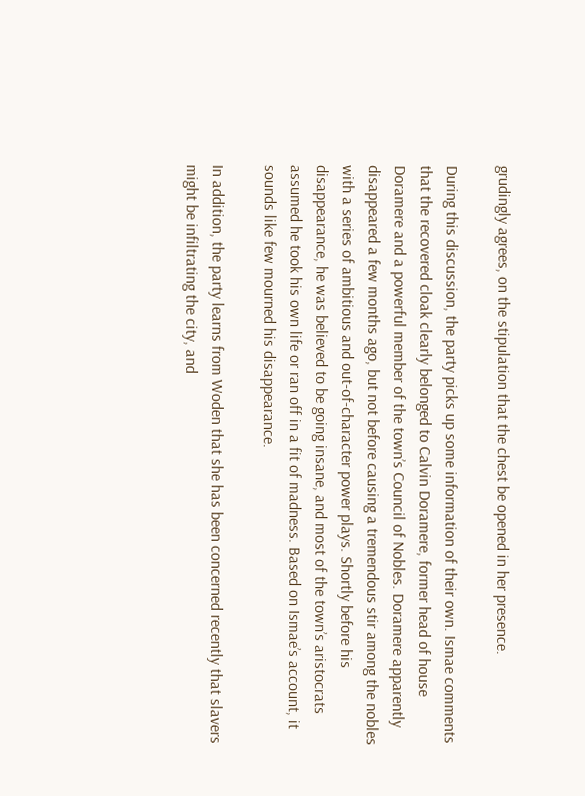grudingly agrees, on the stipulation that the chest be opened in her presence.

During this discussion, the party picks up some information of their own. Ismae comments that the recovered cloak clearly belonged to Calvin Doramere, former head of house Doramere and a powerful member of the town’s Council of Nobles. Doramere apparently disappeared a few months ago, but not before causing a tremendous stir among the nobles with a series of ambitious and out-of-character power plays. Shortly before his disappearance, he was believed to be going insane, and most of the town’s aristocrats assumed he took his own life or ran off in a fit of madness. Based on Ismae’s account, it sounds like few mourned his disappearance.

In addition, the party learns from Woden that she has been concerned recently that slavers might be infiltrating the city, and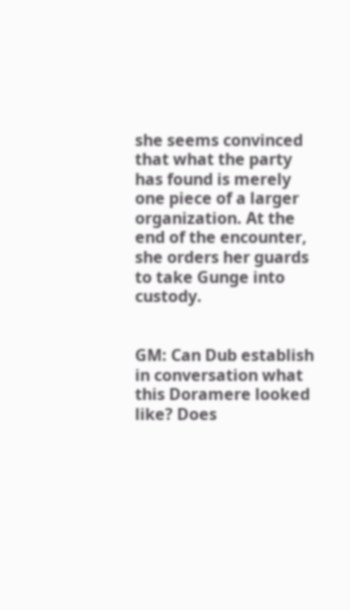she seems convinced that what the party has found is merely one piece of a larger organization. At the end of the encounter, she orders her guards to take Gunge into custody.


GM: Can Dub establish in conversation what this Doramere looked like? Does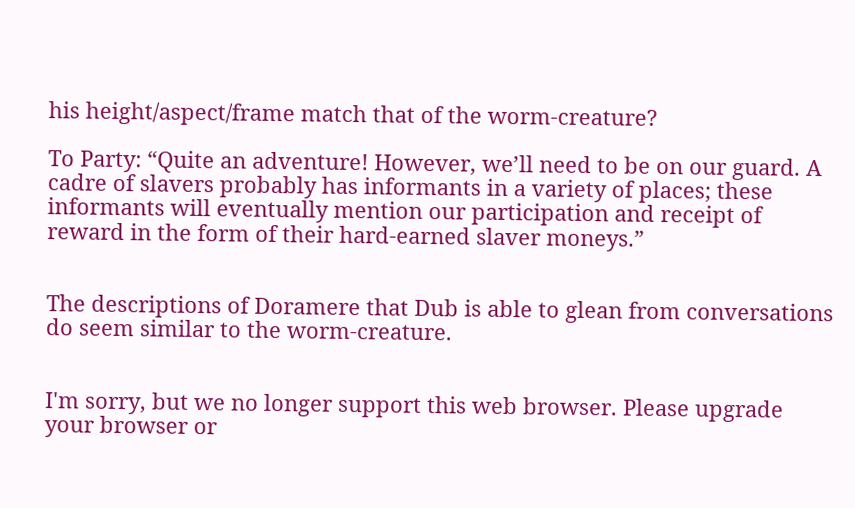his height/aspect/frame match that of the worm-creature?

To Party: “Quite an adventure! However, we’ll need to be on our guard. A cadre of slavers probably has informants in a variety of places; these informants will eventually mention our participation and receipt of reward in the form of their hard-earned slaver moneys.”


The descriptions of Doramere that Dub is able to glean from conversations do seem similar to the worm-creature.


I'm sorry, but we no longer support this web browser. Please upgrade your browser or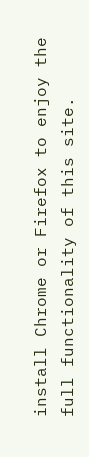install Chrome or Firefox to enjoy the full functionality of this site.